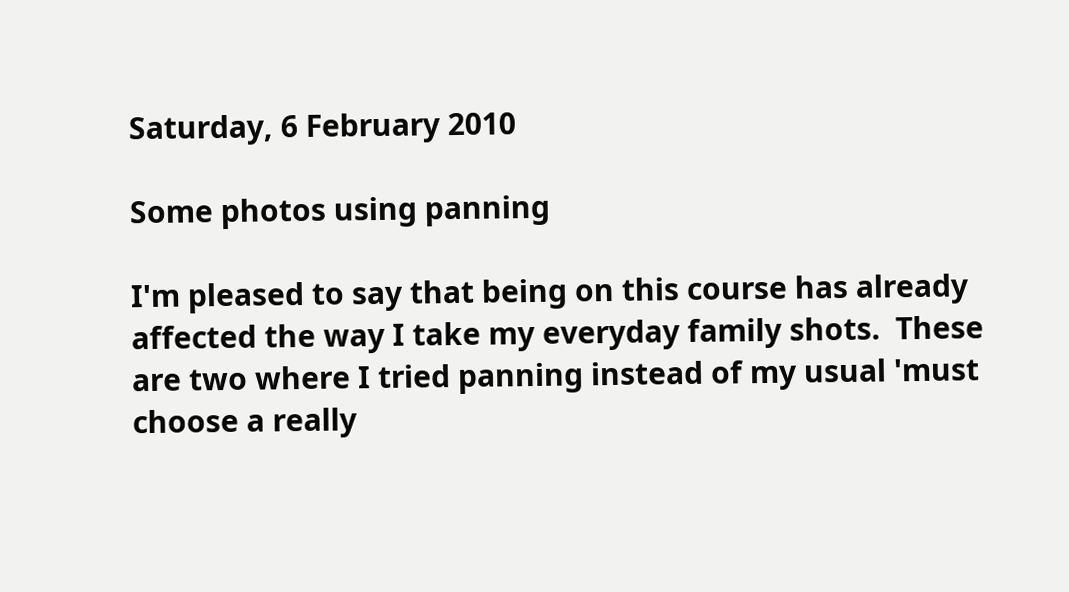Saturday, 6 February 2010

Some photos using panning

I'm pleased to say that being on this course has already affected the way I take my everyday family shots.  These are two where I tried panning instead of my usual 'must choose a really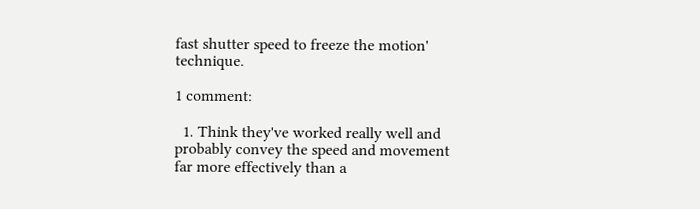fast shutter speed to freeze the motion' technique.

1 comment:

  1. Think they've worked really well and probably convey the speed and movement far more effectively than a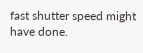fast shutter speed might have done.